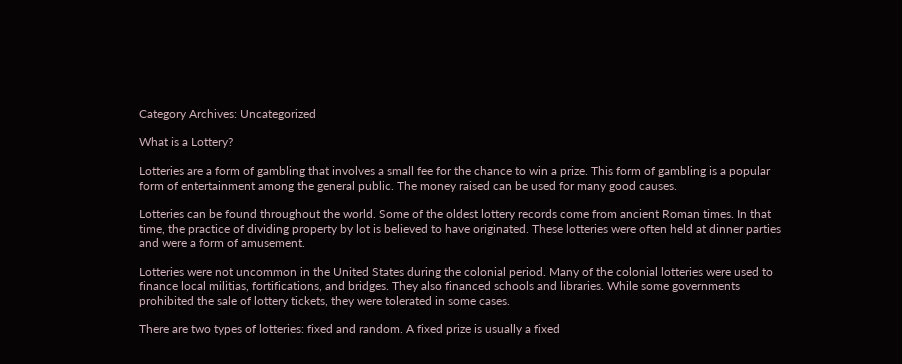Category Archives: Uncategorized

What is a Lottery?

Lotteries are a form of gambling that involves a small fee for the chance to win a prize. This form of gambling is a popular form of entertainment among the general public. The money raised can be used for many good causes.

Lotteries can be found throughout the world. Some of the oldest lottery records come from ancient Roman times. In that time, the practice of dividing property by lot is believed to have originated. These lotteries were often held at dinner parties and were a form of amusement.

Lotteries were not uncommon in the United States during the colonial period. Many of the colonial lotteries were used to finance local militias, fortifications, and bridges. They also financed schools and libraries. While some governments prohibited the sale of lottery tickets, they were tolerated in some cases.

There are two types of lotteries: fixed and random. A fixed prize is usually a fixed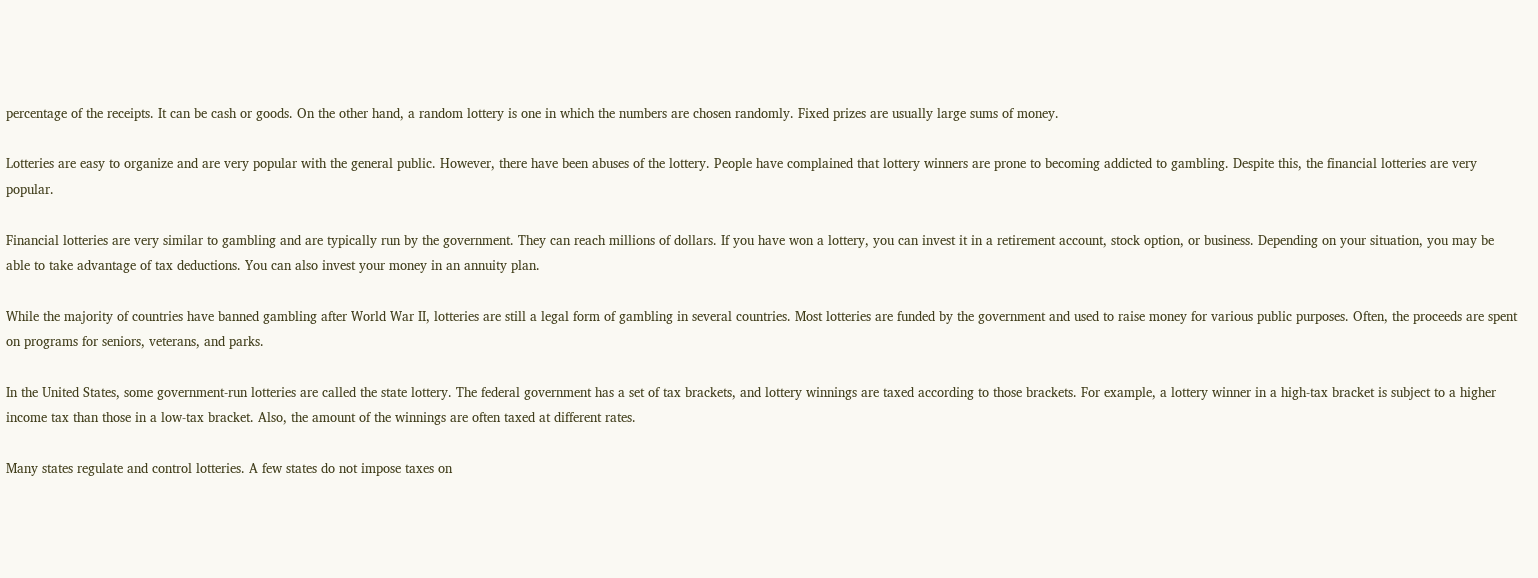percentage of the receipts. It can be cash or goods. On the other hand, a random lottery is one in which the numbers are chosen randomly. Fixed prizes are usually large sums of money.

Lotteries are easy to organize and are very popular with the general public. However, there have been abuses of the lottery. People have complained that lottery winners are prone to becoming addicted to gambling. Despite this, the financial lotteries are very popular.

Financial lotteries are very similar to gambling and are typically run by the government. They can reach millions of dollars. If you have won a lottery, you can invest it in a retirement account, stock option, or business. Depending on your situation, you may be able to take advantage of tax deductions. You can also invest your money in an annuity plan.

While the majority of countries have banned gambling after World War II, lotteries are still a legal form of gambling in several countries. Most lotteries are funded by the government and used to raise money for various public purposes. Often, the proceeds are spent on programs for seniors, veterans, and parks.

In the United States, some government-run lotteries are called the state lottery. The federal government has a set of tax brackets, and lottery winnings are taxed according to those brackets. For example, a lottery winner in a high-tax bracket is subject to a higher income tax than those in a low-tax bracket. Also, the amount of the winnings are often taxed at different rates.

Many states regulate and control lotteries. A few states do not impose taxes on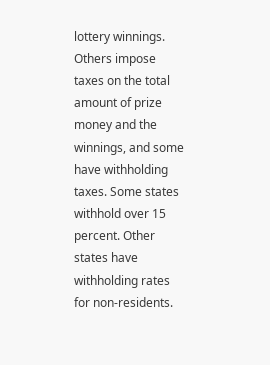lottery winnings. Others impose taxes on the total amount of prize money and the winnings, and some have withholding taxes. Some states withhold over 15 percent. Other states have withholding rates for non-residents.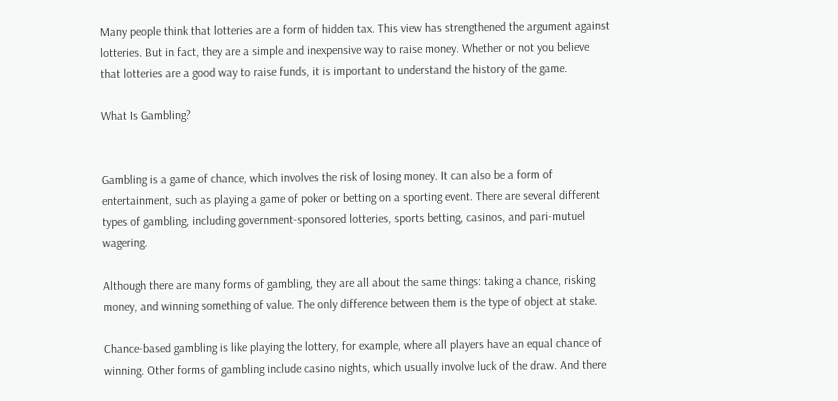Many people think that lotteries are a form of hidden tax. This view has strengthened the argument against lotteries. But in fact, they are a simple and inexpensive way to raise money. Whether or not you believe that lotteries are a good way to raise funds, it is important to understand the history of the game.

What Is Gambling?


Gambling is a game of chance, which involves the risk of losing money. It can also be a form of entertainment, such as playing a game of poker or betting on a sporting event. There are several different types of gambling, including government-sponsored lotteries, sports betting, casinos, and pari-mutuel wagering.

Although there are many forms of gambling, they are all about the same things: taking a chance, risking money, and winning something of value. The only difference between them is the type of object at stake.

Chance-based gambling is like playing the lottery, for example, where all players have an equal chance of winning. Other forms of gambling include casino nights, which usually involve luck of the draw. And there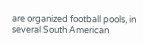are organized football pools, in several South American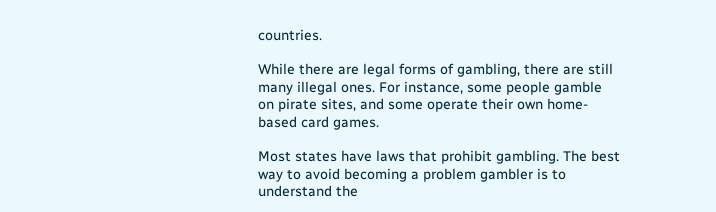countries.

While there are legal forms of gambling, there are still many illegal ones. For instance, some people gamble on pirate sites, and some operate their own home-based card games.

Most states have laws that prohibit gambling. The best way to avoid becoming a problem gambler is to understand the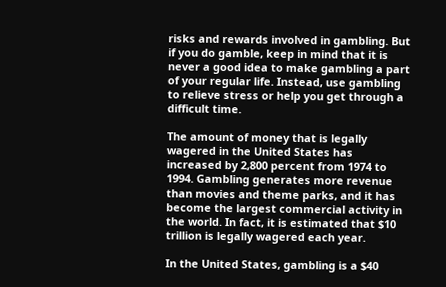risks and rewards involved in gambling. But if you do gamble, keep in mind that it is never a good idea to make gambling a part of your regular life. Instead, use gambling to relieve stress or help you get through a difficult time.

The amount of money that is legally wagered in the United States has increased by 2,800 percent from 1974 to 1994. Gambling generates more revenue than movies and theme parks, and it has become the largest commercial activity in the world. In fact, it is estimated that $10 trillion is legally wagered each year.

In the United States, gambling is a $40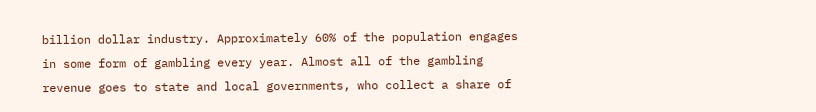billion dollar industry. Approximately 60% of the population engages in some form of gambling every year. Almost all of the gambling revenue goes to state and local governments, who collect a share of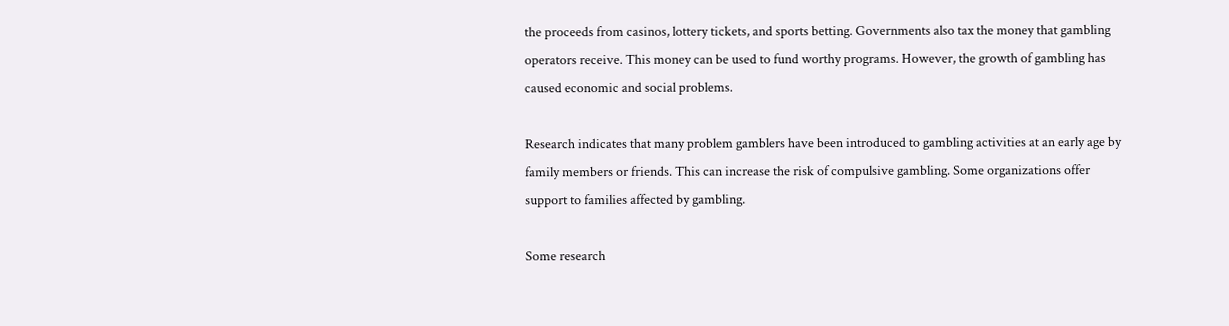the proceeds from casinos, lottery tickets, and sports betting. Governments also tax the money that gambling operators receive. This money can be used to fund worthy programs. However, the growth of gambling has caused economic and social problems.

Research indicates that many problem gamblers have been introduced to gambling activities at an early age by family members or friends. This can increase the risk of compulsive gambling. Some organizations offer support to families affected by gambling.

Some research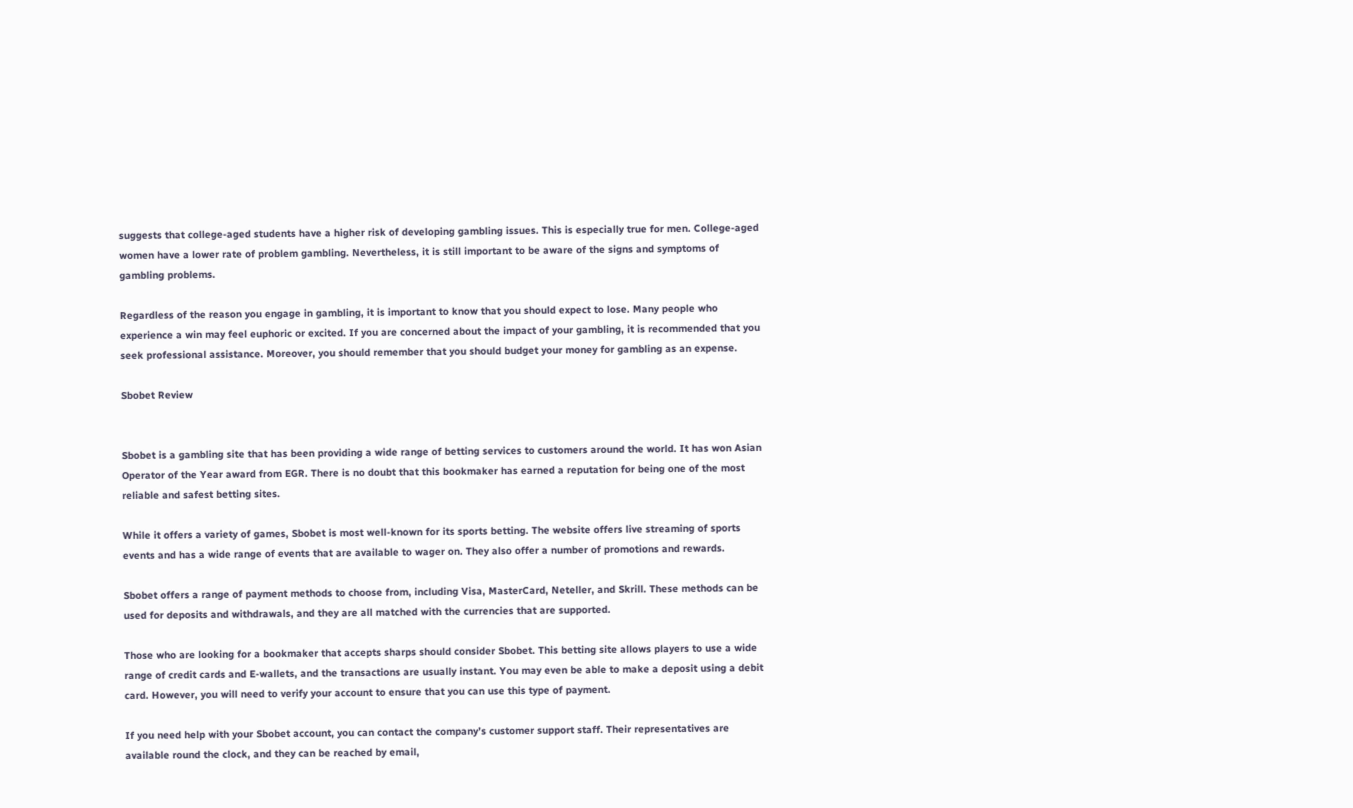suggests that college-aged students have a higher risk of developing gambling issues. This is especially true for men. College-aged women have a lower rate of problem gambling. Nevertheless, it is still important to be aware of the signs and symptoms of gambling problems.

Regardless of the reason you engage in gambling, it is important to know that you should expect to lose. Many people who experience a win may feel euphoric or excited. If you are concerned about the impact of your gambling, it is recommended that you seek professional assistance. Moreover, you should remember that you should budget your money for gambling as an expense.

Sbobet Review


Sbobet is a gambling site that has been providing a wide range of betting services to customers around the world. It has won Asian Operator of the Year award from EGR. There is no doubt that this bookmaker has earned a reputation for being one of the most reliable and safest betting sites.

While it offers a variety of games, Sbobet is most well-known for its sports betting. The website offers live streaming of sports events and has a wide range of events that are available to wager on. They also offer a number of promotions and rewards.

Sbobet offers a range of payment methods to choose from, including Visa, MasterCard, Neteller, and Skrill. These methods can be used for deposits and withdrawals, and they are all matched with the currencies that are supported.

Those who are looking for a bookmaker that accepts sharps should consider Sbobet. This betting site allows players to use a wide range of credit cards and E-wallets, and the transactions are usually instant. You may even be able to make a deposit using a debit card. However, you will need to verify your account to ensure that you can use this type of payment.

If you need help with your Sbobet account, you can contact the company’s customer support staff. Their representatives are available round the clock, and they can be reached by email,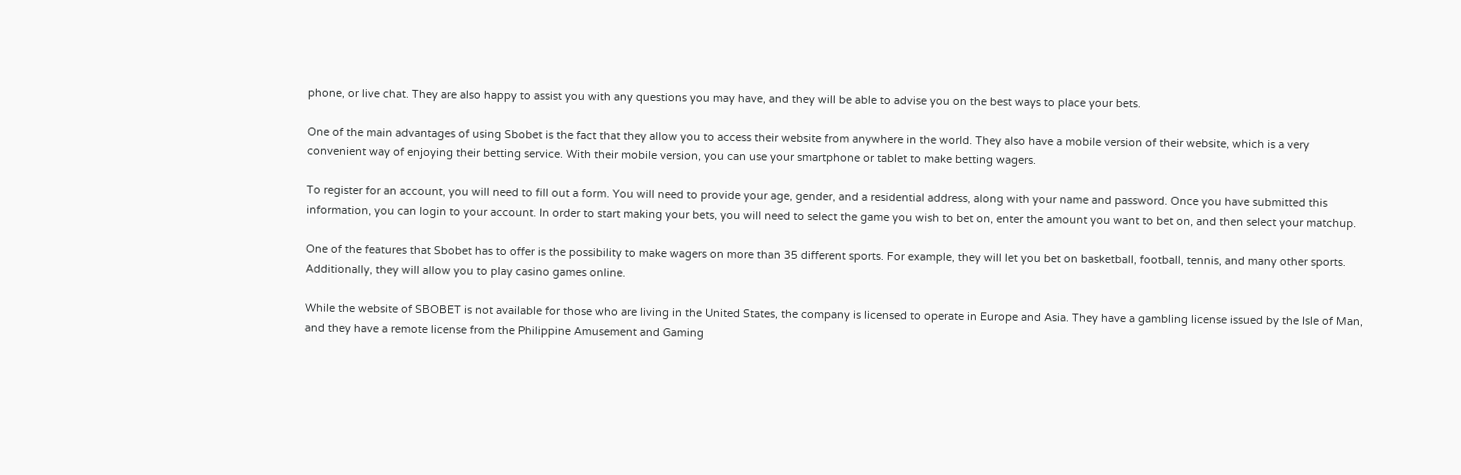phone, or live chat. They are also happy to assist you with any questions you may have, and they will be able to advise you on the best ways to place your bets.

One of the main advantages of using Sbobet is the fact that they allow you to access their website from anywhere in the world. They also have a mobile version of their website, which is a very convenient way of enjoying their betting service. With their mobile version, you can use your smartphone or tablet to make betting wagers.

To register for an account, you will need to fill out a form. You will need to provide your age, gender, and a residential address, along with your name and password. Once you have submitted this information, you can login to your account. In order to start making your bets, you will need to select the game you wish to bet on, enter the amount you want to bet on, and then select your matchup.

One of the features that Sbobet has to offer is the possibility to make wagers on more than 35 different sports. For example, they will let you bet on basketball, football, tennis, and many other sports. Additionally, they will allow you to play casino games online.

While the website of SBOBET is not available for those who are living in the United States, the company is licensed to operate in Europe and Asia. They have a gambling license issued by the Isle of Man, and they have a remote license from the Philippine Amusement and Gaming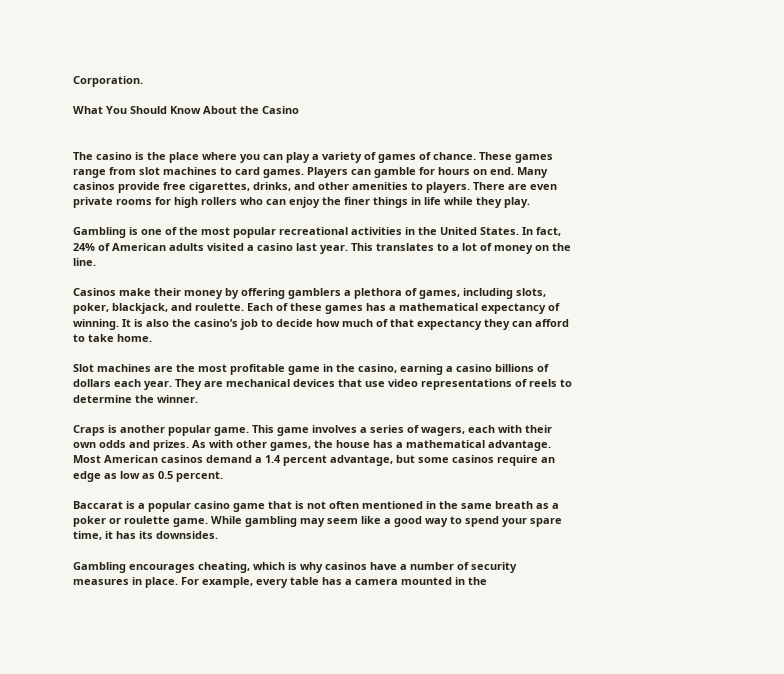Corporation.

What You Should Know About the Casino


The casino is the place where you can play a variety of games of chance. These games range from slot machines to card games. Players can gamble for hours on end. Many casinos provide free cigarettes, drinks, and other amenities to players. There are even private rooms for high rollers who can enjoy the finer things in life while they play.

Gambling is one of the most popular recreational activities in the United States. In fact, 24% of American adults visited a casino last year. This translates to a lot of money on the line.

Casinos make their money by offering gamblers a plethora of games, including slots, poker, blackjack, and roulette. Each of these games has a mathematical expectancy of winning. It is also the casino’s job to decide how much of that expectancy they can afford to take home.

Slot machines are the most profitable game in the casino, earning a casino billions of dollars each year. They are mechanical devices that use video representations of reels to determine the winner.

Craps is another popular game. This game involves a series of wagers, each with their own odds and prizes. As with other games, the house has a mathematical advantage. Most American casinos demand a 1.4 percent advantage, but some casinos require an edge as low as 0.5 percent.

Baccarat is a popular casino game that is not often mentioned in the same breath as a poker or roulette game. While gambling may seem like a good way to spend your spare time, it has its downsides.

Gambling encourages cheating, which is why casinos have a number of security measures in place. For example, every table has a camera mounted in the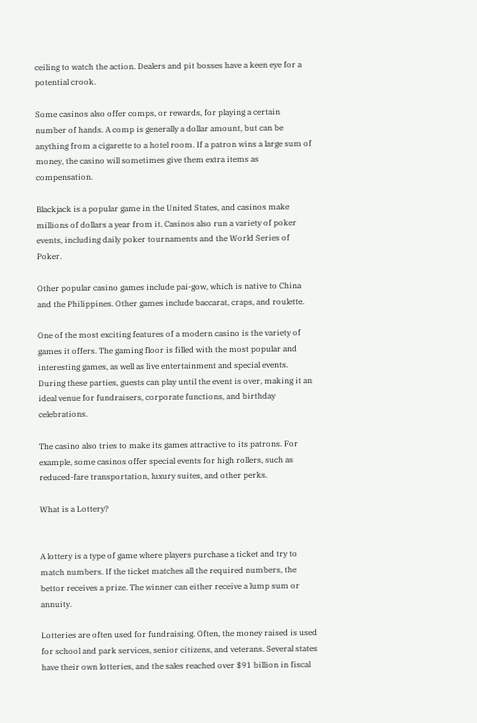ceiling to watch the action. Dealers and pit bosses have a keen eye for a potential crook.

Some casinos also offer comps, or rewards, for playing a certain number of hands. A comp is generally a dollar amount, but can be anything from a cigarette to a hotel room. If a patron wins a large sum of money, the casino will sometimes give them extra items as compensation.

Blackjack is a popular game in the United States, and casinos make millions of dollars a year from it. Casinos also run a variety of poker events, including daily poker tournaments and the World Series of Poker.

Other popular casino games include pai-gow, which is native to China and the Philippines. Other games include baccarat, craps, and roulette.

One of the most exciting features of a modern casino is the variety of games it offers. The gaming floor is filled with the most popular and interesting games, as well as live entertainment and special events. During these parties, guests can play until the event is over, making it an ideal venue for fundraisers, corporate functions, and birthday celebrations.

The casino also tries to make its games attractive to its patrons. For example, some casinos offer special events for high rollers, such as reduced-fare transportation, luxury suites, and other perks.

What is a Lottery?


A lottery is a type of game where players purchase a ticket and try to match numbers. If the ticket matches all the required numbers, the bettor receives a prize. The winner can either receive a lump sum or annuity.

Lotteries are often used for fundraising. Often, the money raised is used for school and park services, senior citizens, and veterans. Several states have their own lotteries, and the sales reached over $91 billion in fiscal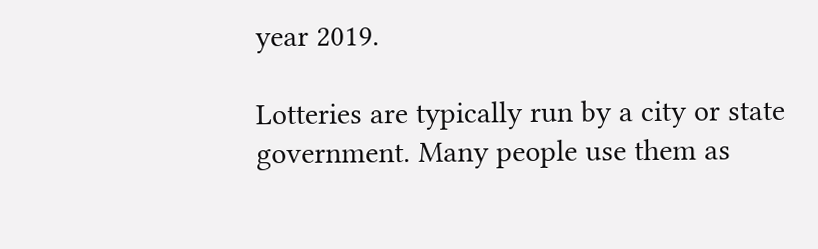year 2019.

Lotteries are typically run by a city or state government. Many people use them as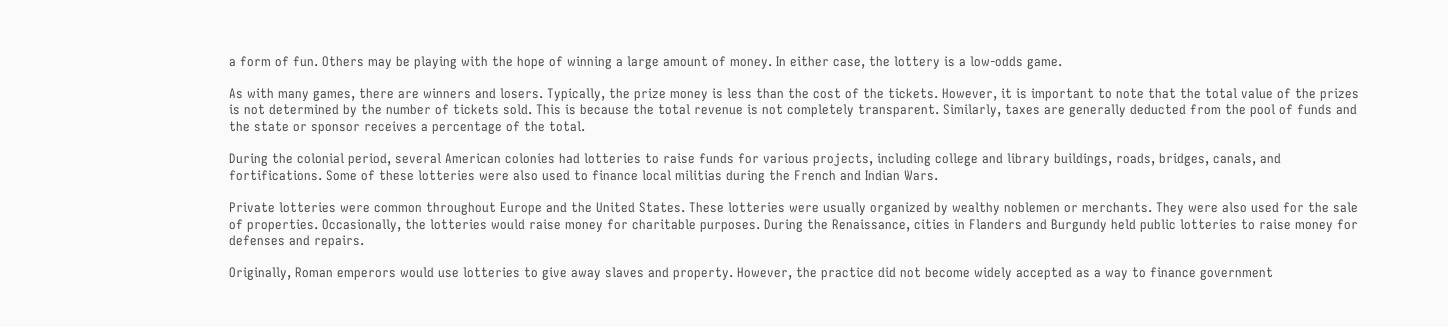a form of fun. Others may be playing with the hope of winning a large amount of money. In either case, the lottery is a low-odds game.

As with many games, there are winners and losers. Typically, the prize money is less than the cost of the tickets. However, it is important to note that the total value of the prizes is not determined by the number of tickets sold. This is because the total revenue is not completely transparent. Similarly, taxes are generally deducted from the pool of funds and the state or sponsor receives a percentage of the total.

During the colonial period, several American colonies had lotteries to raise funds for various projects, including college and library buildings, roads, bridges, canals, and fortifications. Some of these lotteries were also used to finance local militias during the French and Indian Wars.

Private lotteries were common throughout Europe and the United States. These lotteries were usually organized by wealthy noblemen or merchants. They were also used for the sale of properties. Occasionally, the lotteries would raise money for charitable purposes. During the Renaissance, cities in Flanders and Burgundy held public lotteries to raise money for defenses and repairs.

Originally, Roman emperors would use lotteries to give away slaves and property. However, the practice did not become widely accepted as a way to finance government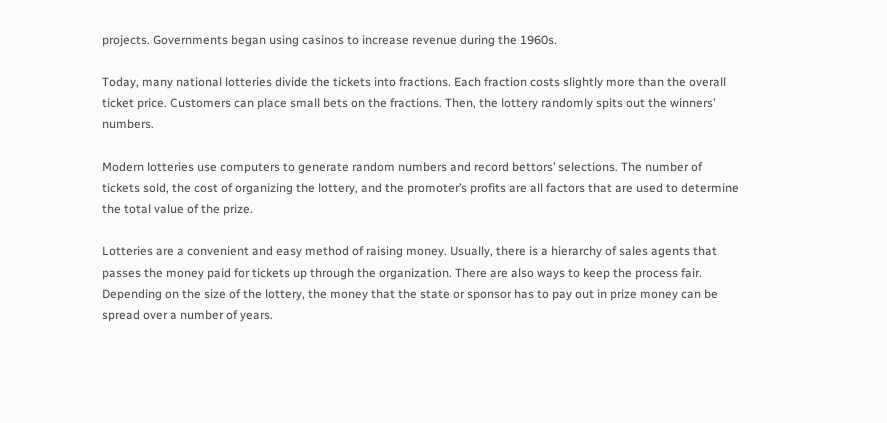projects. Governments began using casinos to increase revenue during the 1960s.

Today, many national lotteries divide the tickets into fractions. Each fraction costs slightly more than the overall ticket price. Customers can place small bets on the fractions. Then, the lottery randomly spits out the winners’ numbers.

Modern lotteries use computers to generate random numbers and record bettors’ selections. The number of tickets sold, the cost of organizing the lottery, and the promoter’s profits are all factors that are used to determine the total value of the prize.

Lotteries are a convenient and easy method of raising money. Usually, there is a hierarchy of sales agents that passes the money paid for tickets up through the organization. There are also ways to keep the process fair. Depending on the size of the lottery, the money that the state or sponsor has to pay out in prize money can be spread over a number of years.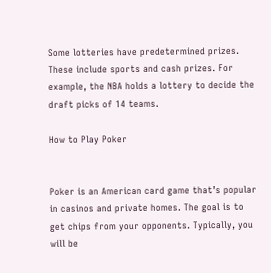Some lotteries have predetermined prizes. These include sports and cash prizes. For example, the NBA holds a lottery to decide the draft picks of 14 teams.

How to Play Poker


Poker is an American card game that’s popular in casinos and private homes. The goal is to get chips from your opponents. Typically, you will be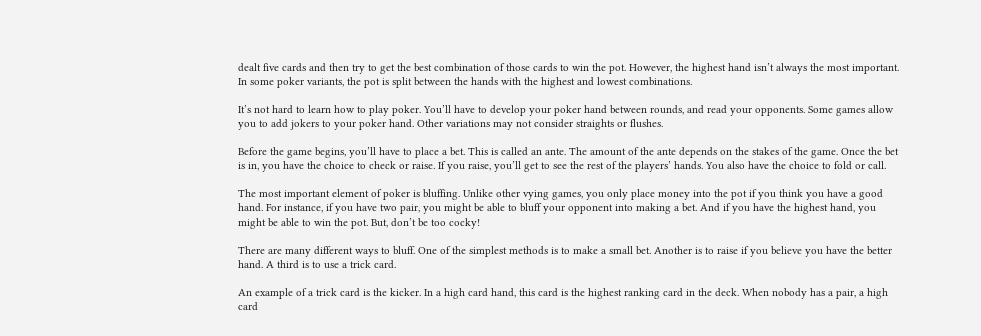dealt five cards and then try to get the best combination of those cards to win the pot. However, the highest hand isn’t always the most important. In some poker variants, the pot is split between the hands with the highest and lowest combinations.

It’s not hard to learn how to play poker. You’ll have to develop your poker hand between rounds, and read your opponents. Some games allow you to add jokers to your poker hand. Other variations may not consider straights or flushes.

Before the game begins, you’ll have to place a bet. This is called an ante. The amount of the ante depends on the stakes of the game. Once the bet is in, you have the choice to check or raise. If you raise, you’ll get to see the rest of the players’ hands. You also have the choice to fold or call.

The most important element of poker is bluffing. Unlike other vying games, you only place money into the pot if you think you have a good hand. For instance, if you have two pair, you might be able to bluff your opponent into making a bet. And if you have the highest hand, you might be able to win the pot. But, don’t be too cocky!

There are many different ways to bluff. One of the simplest methods is to make a small bet. Another is to raise if you believe you have the better hand. A third is to use a trick card.

An example of a trick card is the kicker. In a high card hand, this card is the highest ranking card in the deck. When nobody has a pair, a high card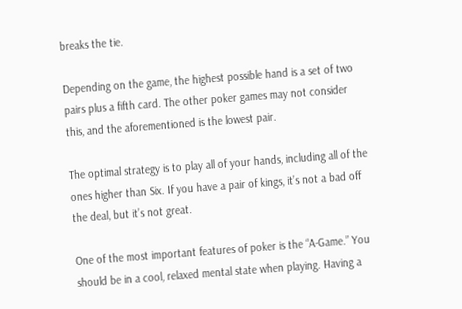breaks the tie.

Depending on the game, the highest possible hand is a set of two pairs plus a fifth card. The other poker games may not consider this, and the aforementioned is the lowest pair.

The optimal strategy is to play all of your hands, including all of the ones higher than Six. If you have a pair of kings, it’s not a bad off the deal, but it’s not great.

One of the most important features of poker is the “A-Game.” You should be in a cool, relaxed mental state when playing. Having a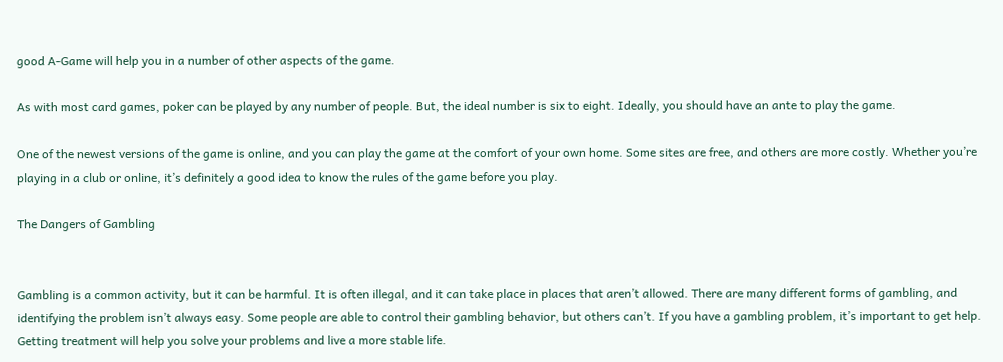good A-Game will help you in a number of other aspects of the game.

As with most card games, poker can be played by any number of people. But, the ideal number is six to eight. Ideally, you should have an ante to play the game.

One of the newest versions of the game is online, and you can play the game at the comfort of your own home. Some sites are free, and others are more costly. Whether you’re playing in a club or online, it’s definitely a good idea to know the rules of the game before you play.

The Dangers of Gambling


Gambling is a common activity, but it can be harmful. It is often illegal, and it can take place in places that aren’t allowed. There are many different forms of gambling, and identifying the problem isn’t always easy. Some people are able to control their gambling behavior, but others can’t. If you have a gambling problem, it’s important to get help. Getting treatment will help you solve your problems and live a more stable life.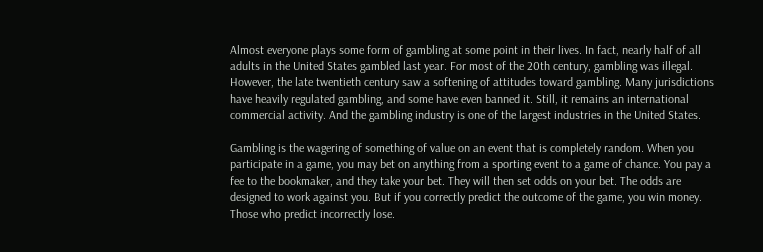Almost everyone plays some form of gambling at some point in their lives. In fact, nearly half of all adults in the United States gambled last year. For most of the 20th century, gambling was illegal. However, the late twentieth century saw a softening of attitudes toward gambling. Many jurisdictions have heavily regulated gambling, and some have even banned it. Still, it remains an international commercial activity. And the gambling industry is one of the largest industries in the United States.

Gambling is the wagering of something of value on an event that is completely random. When you participate in a game, you may bet on anything from a sporting event to a game of chance. You pay a fee to the bookmaker, and they take your bet. They will then set odds on your bet. The odds are designed to work against you. But if you correctly predict the outcome of the game, you win money. Those who predict incorrectly lose.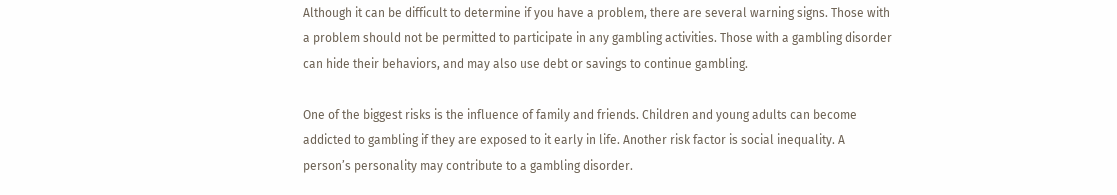Although it can be difficult to determine if you have a problem, there are several warning signs. Those with a problem should not be permitted to participate in any gambling activities. Those with a gambling disorder can hide their behaviors, and may also use debt or savings to continue gambling.

One of the biggest risks is the influence of family and friends. Children and young adults can become addicted to gambling if they are exposed to it early in life. Another risk factor is social inequality. A person’s personality may contribute to a gambling disorder.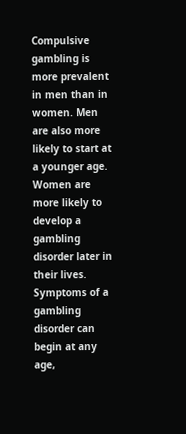Compulsive gambling is more prevalent in men than in women. Men are also more likely to start at a younger age. Women are more likely to develop a gambling disorder later in their lives. Symptoms of a gambling disorder can begin at any age,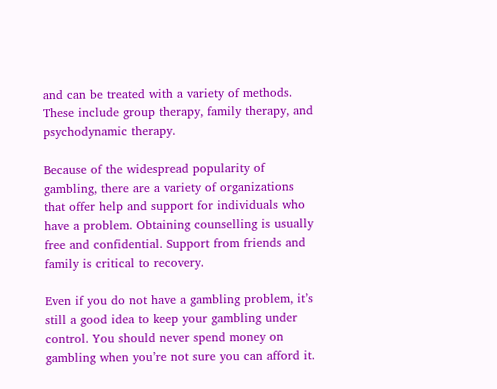and can be treated with a variety of methods. These include group therapy, family therapy, and psychodynamic therapy.

Because of the widespread popularity of gambling, there are a variety of organizations that offer help and support for individuals who have a problem. Obtaining counselling is usually free and confidential. Support from friends and family is critical to recovery.

Even if you do not have a gambling problem, it’s still a good idea to keep your gambling under control. You should never spend money on gambling when you’re not sure you can afford it.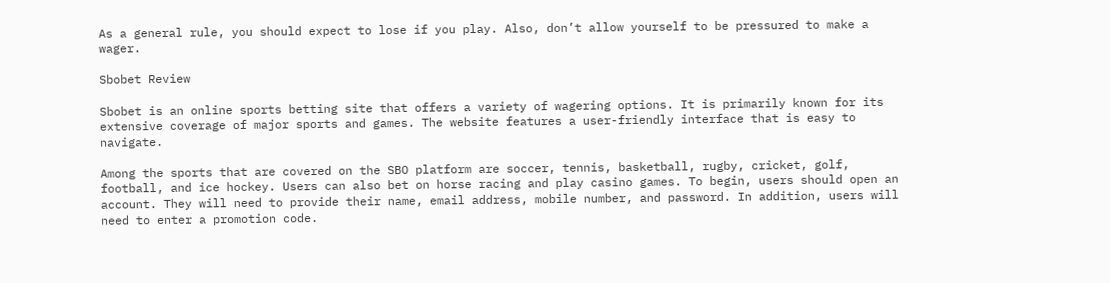As a general rule, you should expect to lose if you play. Also, don’t allow yourself to be pressured to make a wager.

Sbobet Review

Sbobet is an online sports betting site that offers a variety of wagering options. It is primarily known for its extensive coverage of major sports and games. The website features a user-friendly interface that is easy to navigate.

Among the sports that are covered on the SBO platform are soccer, tennis, basketball, rugby, cricket, golf, football, and ice hockey. Users can also bet on horse racing and play casino games. To begin, users should open an account. They will need to provide their name, email address, mobile number, and password. In addition, users will need to enter a promotion code.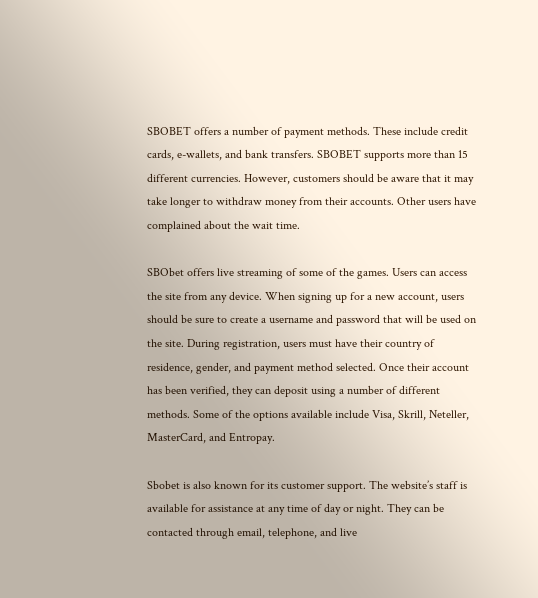SBOBET offers a number of payment methods. These include credit cards, e-wallets, and bank transfers. SBOBET supports more than 15 different currencies. However, customers should be aware that it may take longer to withdraw money from their accounts. Other users have complained about the wait time.

SBObet offers live streaming of some of the games. Users can access the site from any device. When signing up for a new account, users should be sure to create a username and password that will be used on the site. During registration, users must have their country of residence, gender, and payment method selected. Once their account has been verified, they can deposit using a number of different methods. Some of the options available include Visa, Skrill, Neteller, MasterCard, and Entropay.

Sbobet is also known for its customer support. The website’s staff is available for assistance at any time of day or night. They can be contacted through email, telephone, and live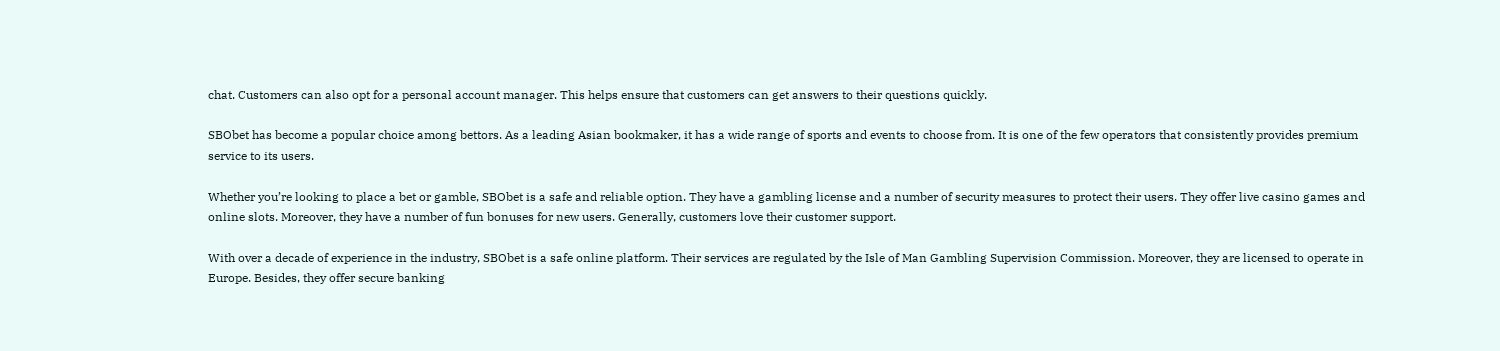chat. Customers can also opt for a personal account manager. This helps ensure that customers can get answers to their questions quickly.

SBObet has become a popular choice among bettors. As a leading Asian bookmaker, it has a wide range of sports and events to choose from. It is one of the few operators that consistently provides premium service to its users.

Whether you’re looking to place a bet or gamble, SBObet is a safe and reliable option. They have a gambling license and a number of security measures to protect their users. They offer live casino games and online slots. Moreover, they have a number of fun bonuses for new users. Generally, customers love their customer support.

With over a decade of experience in the industry, SBObet is a safe online platform. Their services are regulated by the Isle of Man Gambling Supervision Commission. Moreover, they are licensed to operate in Europe. Besides, they offer secure banking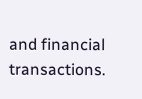and financial transactions.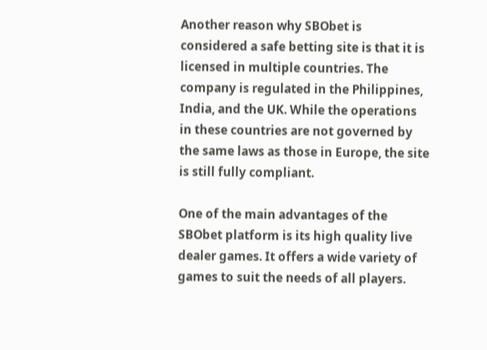Another reason why SBObet is considered a safe betting site is that it is licensed in multiple countries. The company is regulated in the Philippines, India, and the UK. While the operations in these countries are not governed by the same laws as those in Europe, the site is still fully compliant.

One of the main advantages of the SBObet platform is its high quality live dealer games. It offers a wide variety of games to suit the needs of all players.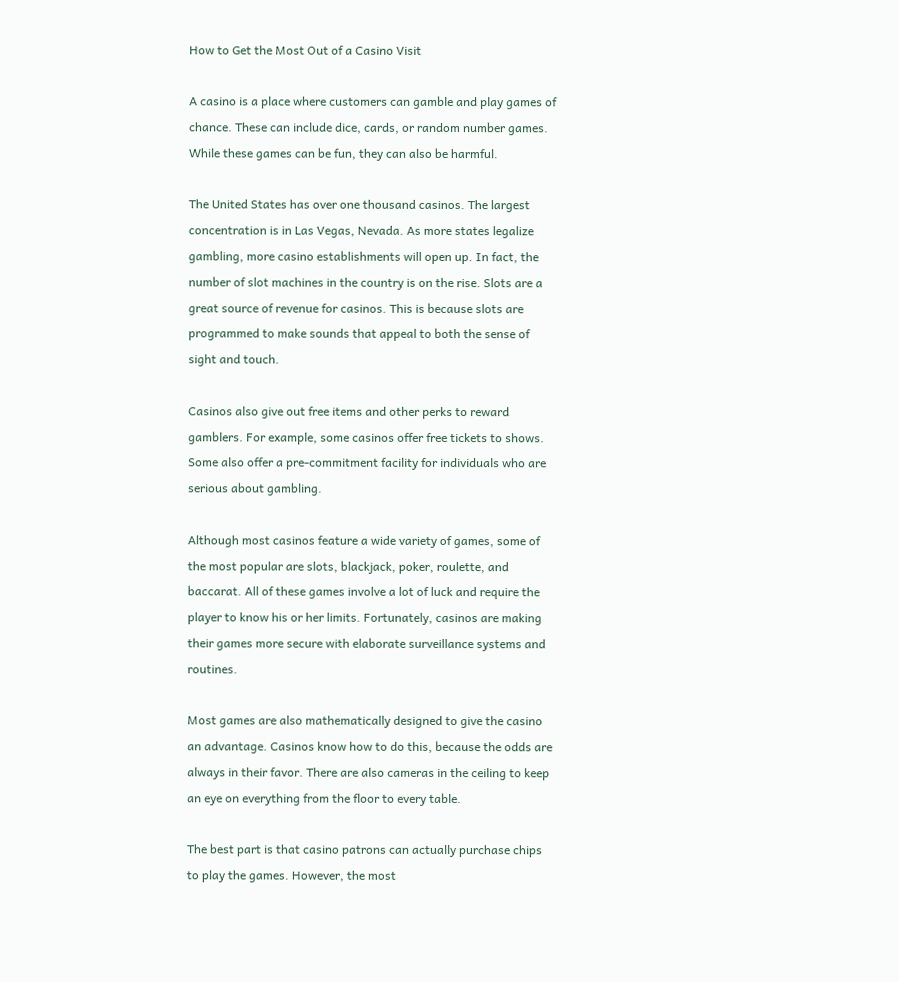How to Get the Most Out of a Casino Visit

A casino is a place where customers can gamble and play games of chance. These can include dice, cards, or random number games. While these games can be fun, they can also be harmful.

The United States has over one thousand casinos. The largest concentration is in Las Vegas, Nevada. As more states legalize gambling, more casino establishments will open up. In fact, the number of slot machines in the country is on the rise. Slots are a great source of revenue for casinos. This is because slots are programmed to make sounds that appeal to both the sense of sight and touch.

Casinos also give out free items and other perks to reward gamblers. For example, some casinos offer free tickets to shows. Some also offer a pre-commitment facility for individuals who are serious about gambling.

Although most casinos feature a wide variety of games, some of the most popular are slots, blackjack, poker, roulette, and baccarat. All of these games involve a lot of luck and require the player to know his or her limits. Fortunately, casinos are making their games more secure with elaborate surveillance systems and routines.

Most games are also mathematically designed to give the casino an advantage. Casinos know how to do this, because the odds are always in their favor. There are also cameras in the ceiling to keep an eye on everything from the floor to every table.

The best part is that casino patrons can actually purchase chips to play the games. However, the most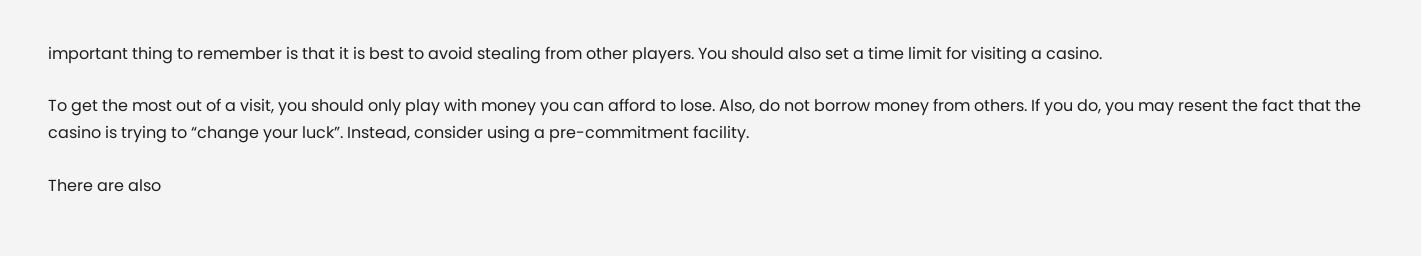important thing to remember is that it is best to avoid stealing from other players. You should also set a time limit for visiting a casino.

To get the most out of a visit, you should only play with money you can afford to lose. Also, do not borrow money from others. If you do, you may resent the fact that the casino is trying to “change your luck”. Instead, consider using a pre-commitment facility.

There are also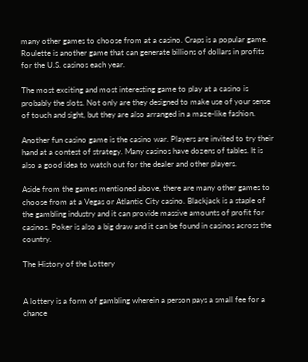many other games to choose from at a casino. Craps is a popular game. Roulette is another game that can generate billions of dollars in profits for the U.S. casinos each year.

The most exciting and most interesting game to play at a casino is probably the slots. Not only are they designed to make use of your sense of touch and sight, but they are also arranged in a maze-like fashion.

Another fun casino game is the casino war. Players are invited to try their hand at a contest of strategy. Many casinos have dozens of tables. It is also a good idea to watch out for the dealer and other players.

Aside from the games mentioned above, there are many other games to choose from at a Vegas or Atlantic City casino. Blackjack is a staple of the gambling industry and it can provide massive amounts of profit for casinos. Poker is also a big draw and it can be found in casinos across the country.

The History of the Lottery


A lottery is a form of gambling wherein a person pays a small fee for a chance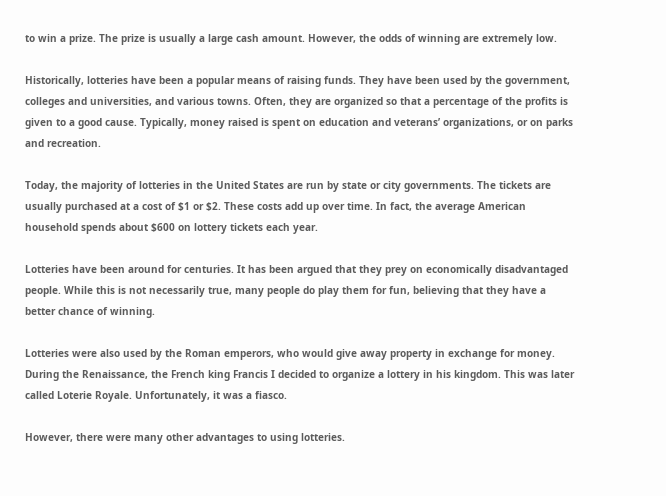to win a prize. The prize is usually a large cash amount. However, the odds of winning are extremely low.

Historically, lotteries have been a popular means of raising funds. They have been used by the government, colleges and universities, and various towns. Often, they are organized so that a percentage of the profits is given to a good cause. Typically, money raised is spent on education and veterans’ organizations, or on parks and recreation.

Today, the majority of lotteries in the United States are run by state or city governments. The tickets are usually purchased at a cost of $1 or $2. These costs add up over time. In fact, the average American household spends about $600 on lottery tickets each year.

Lotteries have been around for centuries. It has been argued that they prey on economically disadvantaged people. While this is not necessarily true, many people do play them for fun, believing that they have a better chance of winning.

Lotteries were also used by the Roman emperors, who would give away property in exchange for money. During the Renaissance, the French king Francis I decided to organize a lottery in his kingdom. This was later called Loterie Royale. Unfortunately, it was a fiasco.

However, there were many other advantages to using lotteries.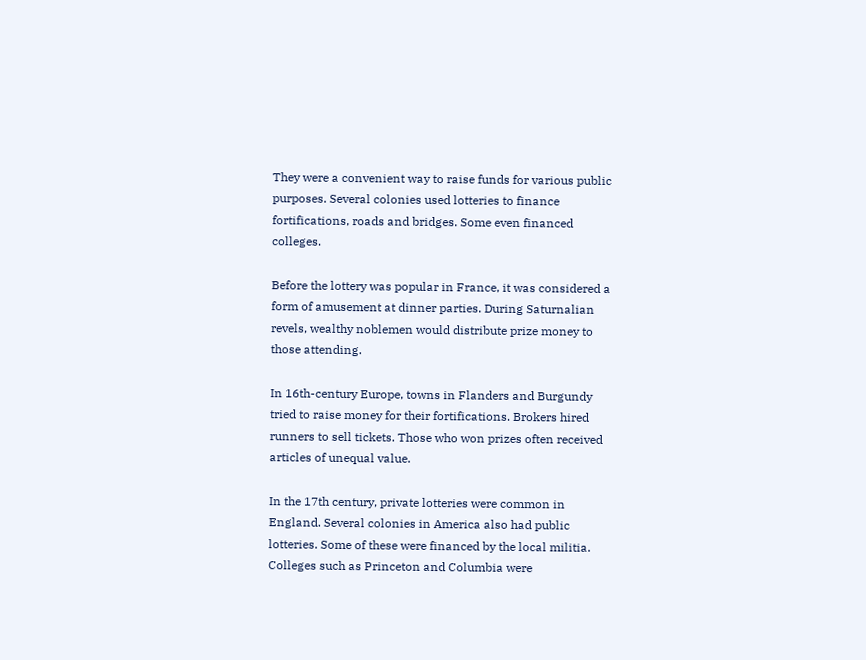They were a convenient way to raise funds for various public purposes. Several colonies used lotteries to finance fortifications, roads and bridges. Some even financed colleges.

Before the lottery was popular in France, it was considered a form of amusement at dinner parties. During Saturnalian revels, wealthy noblemen would distribute prize money to those attending.

In 16th-century Europe, towns in Flanders and Burgundy tried to raise money for their fortifications. Brokers hired runners to sell tickets. Those who won prizes often received articles of unequal value.

In the 17th century, private lotteries were common in England. Several colonies in America also had public lotteries. Some of these were financed by the local militia. Colleges such as Princeton and Columbia were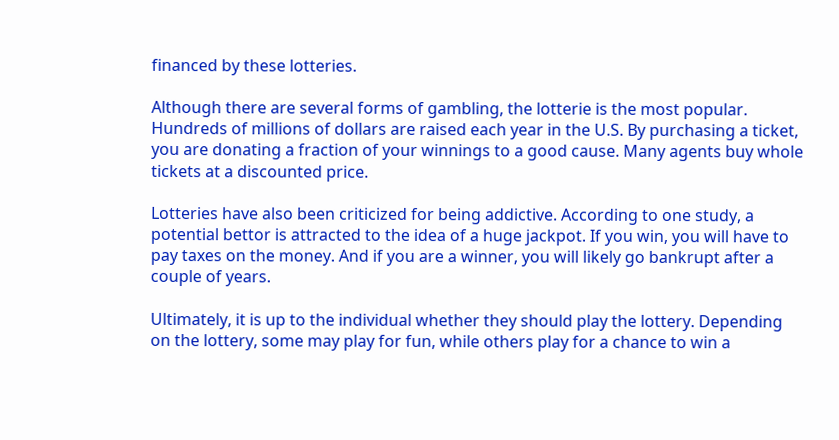financed by these lotteries.

Although there are several forms of gambling, the lotterie is the most popular. Hundreds of millions of dollars are raised each year in the U.S. By purchasing a ticket, you are donating a fraction of your winnings to a good cause. Many agents buy whole tickets at a discounted price.

Lotteries have also been criticized for being addictive. According to one study, a potential bettor is attracted to the idea of a huge jackpot. If you win, you will have to pay taxes on the money. And if you are a winner, you will likely go bankrupt after a couple of years.

Ultimately, it is up to the individual whether they should play the lottery. Depending on the lottery, some may play for fun, while others play for a chance to win a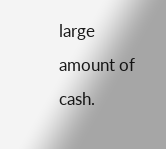large amount of cash.